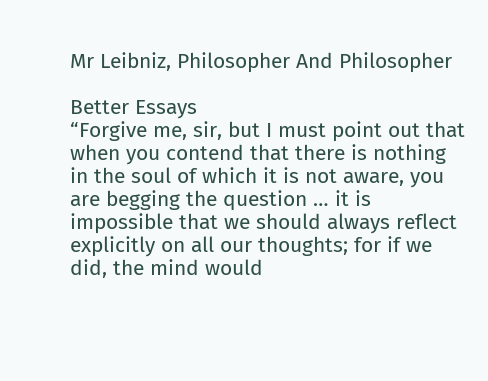Mr Leibniz, Philosopher And Philosopher

Better Essays
“Forgive me, sir, but I must point out that when you contend that there is nothing in the soul of which it is not aware, you are begging the question … it is impossible that we should always reflect explicitly on all our thoughts; for if we did, the mind would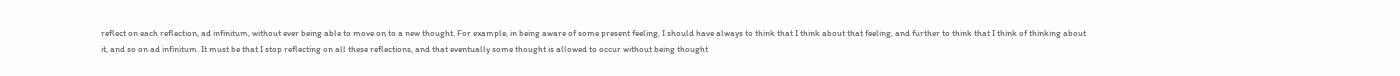reflect on each reflection, ad infinitum, without ever being able to move on to a new thought. For example, in being aware of some present feeling, I should have always to think that I think about that feeling, and further to think that I think of thinking about it, and so on ad infinitum. It must be that I stop reflecting on all these reflections, and that eventually some thought is allowed to occur without being thought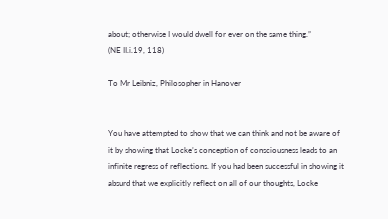about; otherwise I would dwell for ever on the same thing.”
(NE II.i.19, 118)

To Mr Leibniz, Philosopher in Hanover


You have attempted to show that we can think and not be aware of it by showing that Locke’s conception of consciousness leads to an infinite regress of reflections. If you had been successful in showing it absurd that we explicitly reflect on all of our thoughts, Locke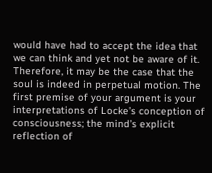would have had to accept the idea that we can think and yet not be aware of it. Therefore, it may be the case that the soul is indeed in perpetual motion. The first premise of your argument is your interpretations of Locke’s conception of consciousness; the mind’s explicit reflection of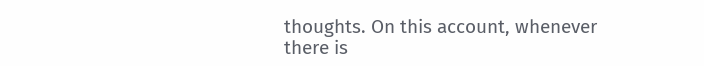thoughts. On this account, whenever there is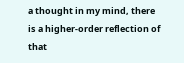a thought in my mind, there is a higher-order reflection of that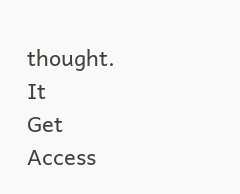thought. It
Get Access